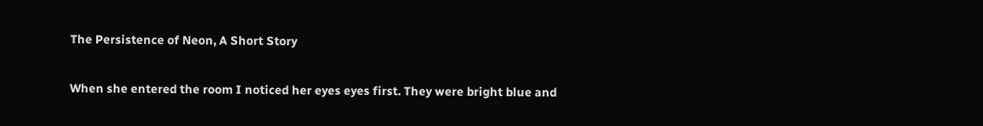The Persistence of Neon, A Short Story

When she entered the room I noticed her eyes eyes first. They were bright blue and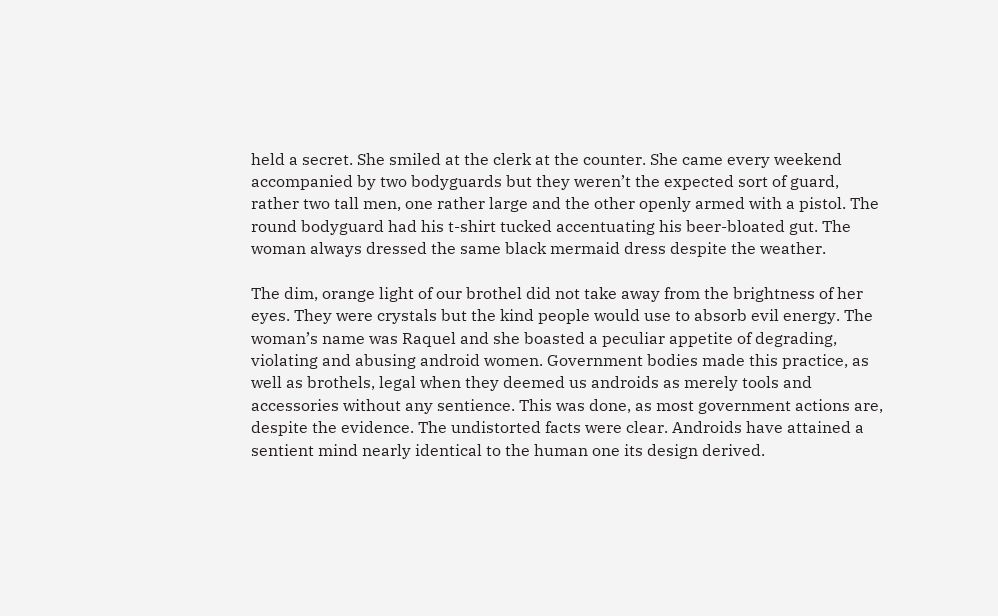held a secret. She smiled at the clerk at the counter. She came every weekend accompanied by two bodyguards but they weren’t the expected sort of guard, rather two tall men, one rather large and the other openly armed with a pistol. The round bodyguard had his t-shirt tucked accentuating his beer-bloated gut. The woman always dressed the same black mermaid dress despite the weather.

The dim, orange light of our brothel did not take away from the brightness of her eyes. They were crystals but the kind people would use to absorb evil energy. The woman’s name was Raquel and she boasted a peculiar appetite of degrading, violating and abusing android women. Government bodies made this practice, as well as brothels, legal when they deemed us androids as merely tools and accessories without any sentience. This was done, as most government actions are, despite the evidence. The undistorted facts were clear. Androids have attained a sentient mind nearly identical to the human one its design derived.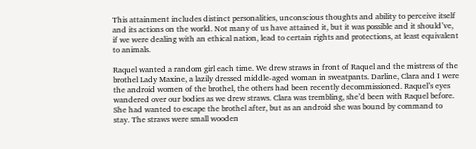This attainment includes distinct personalities, unconscious thoughts and ability to perceive itself and its actions on the world. Not many of us have attained it, but it was possible and it should’ve, if we were dealing with an ethical nation, lead to certain rights and protections, at least equivalent to animals.

Raquel wanted a random girl each time. We drew straws in front of Raquel and the mistress of the brothel Lady Maxine, a lazily dressed middle-aged woman in sweatpants. Darline, Clara and I were the android women of the brothel, the others had been recently decommissioned. Raquel’s eyes wandered over our bodies as we drew straws. Clara was trembling, she’d been with Raquel before. She had wanted to escape the brothel after, but as an android she was bound by command to stay. The straws were small wooden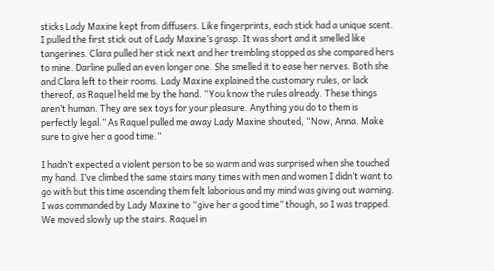sticks Lady Maxine kept from diffusers. Like fingerprints, each stick had a unique scent. I pulled the first stick out of Lady Maxine’s grasp. It was short and it smelled like tangerines. Clara pulled her stick next and her trembling stopped as she compared hers to mine. Darline pulled an even longer one. She smelled it to ease her nerves. Both she and Clara left to their rooms. Lady Maxine explained the customary rules, or lack thereof, as Raquel held me by the hand. “You know the rules already. These things aren’t human. They are sex toys for your pleasure. Anything you do to them is perfectly legal.” As Raquel pulled me away Lady Maxine shouted, “Now, Anna. Make sure to give her a good time.”

I hadn’t expected a violent person to be so warm and was surprised when she touched my hand. I’ve climbed the same stairs many times with men and women I didn’t want to go with but this time ascending them felt laborious and my mind was giving out warning. I was commanded by Lady Maxine to “give her a good time” though, so I was trapped. We moved slowly up the stairs. Raquel in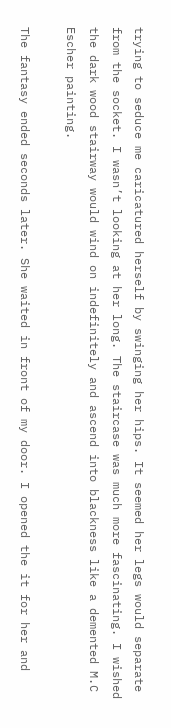trying to seduce me caricatured herself by swinging her hips. It seemed her legs would separate from the socket. I wasn’t looking at her long. The staircase was much more fascinating. I wished the dark wood stairway would wind on indefinitely and ascend into blackness like a demented M.C Escher painting.

The fantasy ended seconds later. She waited in front of my door. I opened the it for her and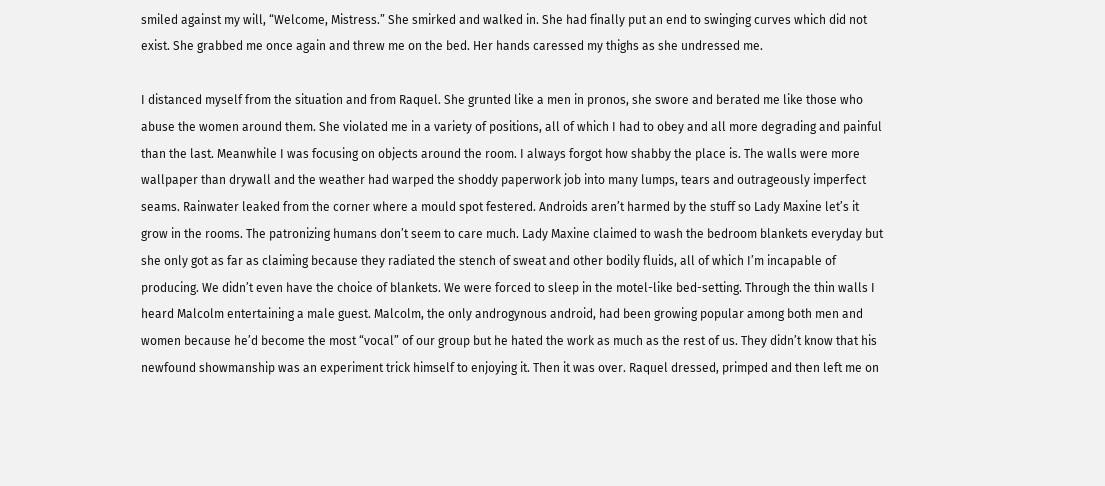smiled against my will, “Welcome, Mistress.” She smirked and walked in. She had finally put an end to swinging curves which did not exist. She grabbed me once again and threw me on the bed. Her hands caressed my thighs as she undressed me.

I distanced myself from the situation and from Raquel. She grunted like a men in pronos, she swore and berated me like those who abuse the women around them. She violated me in a variety of positions, all of which I had to obey and all more degrading and painful than the last. Meanwhile I was focusing on objects around the room. I always forgot how shabby the place is. The walls were more wallpaper than drywall and the weather had warped the shoddy paperwork job into many lumps, tears and outrageously imperfect seams. Rainwater leaked from the corner where a mould spot festered. Androids aren’t harmed by the stuff so Lady Maxine let’s it grow in the rooms. The patronizing humans don’t seem to care much. Lady Maxine claimed to wash the bedroom blankets everyday but she only got as far as claiming because they radiated the stench of sweat and other bodily fluids, all of which I’m incapable of producing. We didn’t even have the choice of blankets. We were forced to sleep in the motel-like bed-setting. Through the thin walls I heard Malcolm entertaining a male guest. Malcolm, the only androgynous android, had been growing popular among both men and women because he’d become the most “vocal” of our group but he hated the work as much as the rest of us. They didn’t know that his newfound showmanship was an experiment trick himself to enjoying it. Then it was over. Raquel dressed, primped and then left me on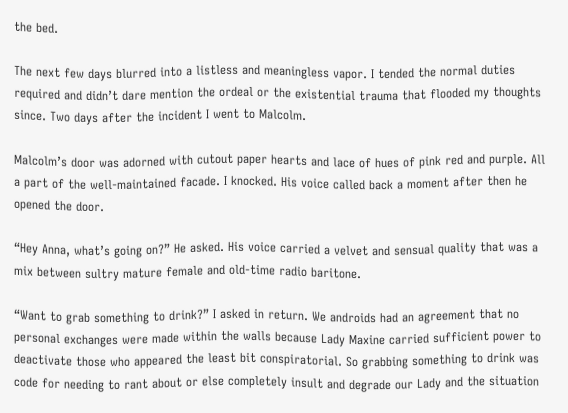the bed.

The next few days blurred into a listless and meaningless vapor. I tended the normal duties required and didn’t dare mention the ordeal or the existential trauma that flooded my thoughts since. Two days after the incident I went to Malcolm.

Malcolm’s door was adorned with cutout paper hearts and lace of hues of pink red and purple. All a part of the well-maintained facade. I knocked. His voice called back a moment after then he opened the door.

“Hey Anna, what’s going on?” He asked. His voice carried a velvet and sensual quality that was a mix between sultry mature female and old-time radio baritone.

“Want to grab something to drink?” I asked in return. We androids had an agreement that no personal exchanges were made within the walls because Lady Maxine carried sufficient power to deactivate those who appeared the least bit conspiratorial. So grabbing something to drink was code for needing to rant about or else completely insult and degrade our Lady and the situation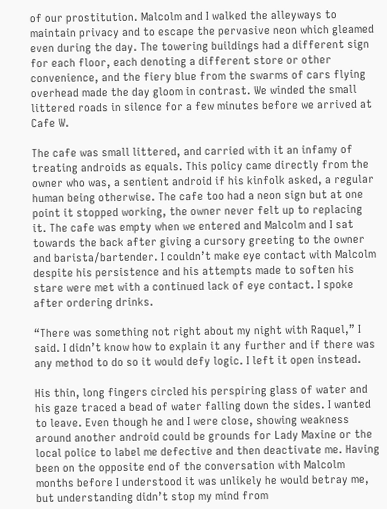of our prostitution. Malcolm and I walked the alleyways to maintain privacy and to escape the pervasive neon which gleamed even during the day. The towering buildings had a different sign for each floor, each denoting a different store or other convenience, and the fiery blue from the swarms of cars flying overhead made the day gloom in contrast. We winded the small littered roads in silence for a few minutes before we arrived at Cafe W.

The cafe was small littered, and carried with it an infamy of treating androids as equals. This policy came directly from the owner who was, a sentient android if his kinfolk asked, a regular human being otherwise. The cafe too had a neon sign but at one point it stopped working, the owner never felt up to replacing it. The cafe was empty when we entered and Malcolm and I sat towards the back after giving a cursory greeting to the owner and barista/bartender. I couldn’t make eye contact with Malcolm despite his persistence and his attempts made to soften his stare were met with a continued lack of eye contact. I spoke after ordering drinks.

“There was something not right about my night with Raquel,” I said. I didn’t know how to explain it any further and if there was any method to do so it would defy logic. I left it open instead.

His thin, long fingers circled his perspiring glass of water and his gaze traced a bead of water falling down the sides. I wanted to leave. Even though he and I were close, showing weakness around another android could be grounds for Lady Maxine or the local police to label me defective and then deactivate me. Having been on the opposite end of the conversation with Malcolm months before I understood it was unlikely he would betray me, but understanding didn’t stop my mind from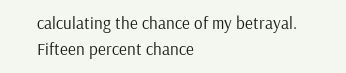calculating the chance of my betrayal. Fifteen percent chance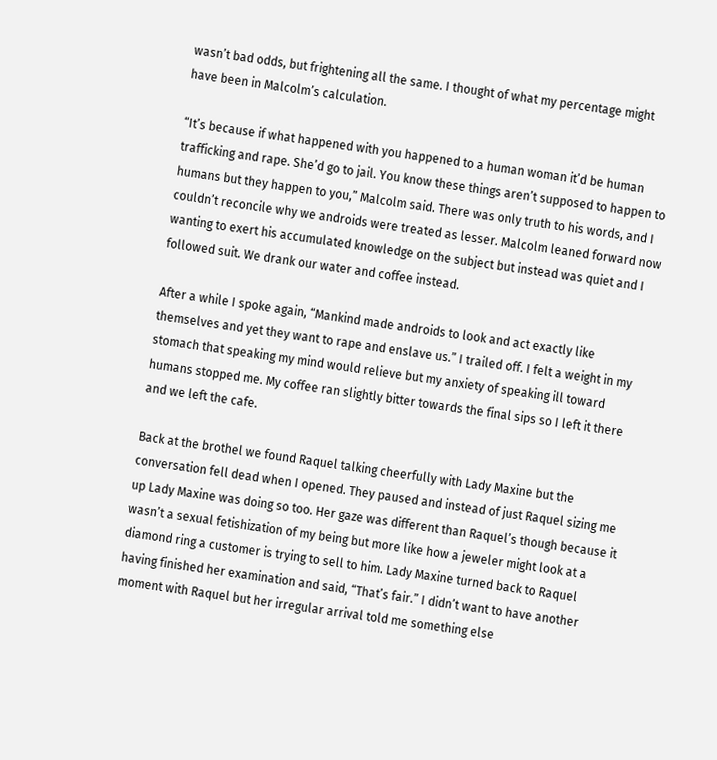wasn’t bad odds, but frightening all the same. I thought of what my percentage might have been in Malcolm’s calculation.

“It’s because if what happened with you happened to a human woman it’d be human trafficking and rape. She’d go to jail. You know these things aren’t supposed to happen to humans but they happen to you,” Malcolm said. There was only truth to his words, and I couldn’t reconcile why we androids were treated as lesser. Malcolm leaned forward now wanting to exert his accumulated knowledge on the subject but instead was quiet and I followed suit. We drank our water and coffee instead.

After a while I spoke again, “Mankind made androids to look and act exactly like themselves and yet they want to rape and enslave us.” I trailed off. I felt a weight in my stomach that speaking my mind would relieve but my anxiety of speaking ill toward humans stopped me. My coffee ran slightly bitter towards the final sips so I left it there and we left the cafe.

Back at the brothel we found Raquel talking cheerfully with Lady Maxine but the conversation fell dead when I opened. They paused and instead of just Raquel sizing me up Lady Maxine was doing so too. Her gaze was different than Raquel’s though because it wasn’t a sexual fetishization of my being but more like how a jeweler might look at a diamond ring a customer is trying to sell to him. Lady Maxine turned back to Raquel having finished her examination and said, “That’s fair.” I didn’t want to have another moment with Raquel but her irregular arrival told me something else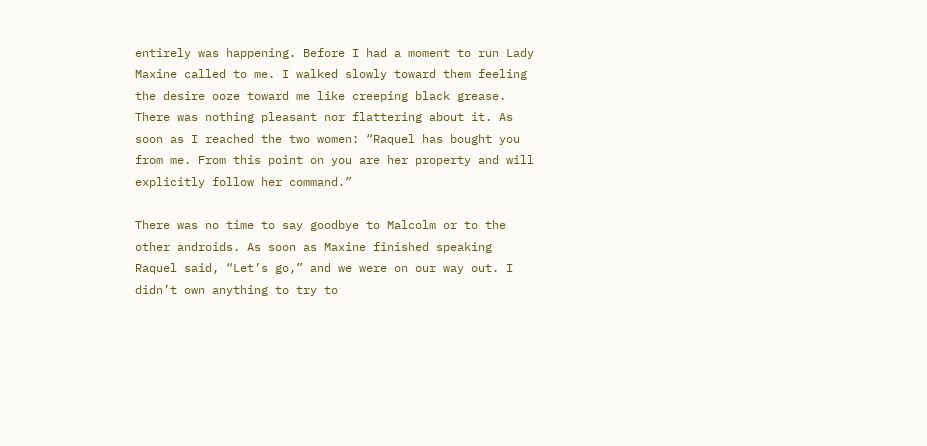entirely was happening. Before I had a moment to run Lady Maxine called to me. I walked slowly toward them feeling the desire ooze toward me like creeping black grease. There was nothing pleasant nor flattering about it. As soon as I reached the two women: “Raquel has bought you from me. From this point on you are her property and will explicitly follow her command.”

There was no time to say goodbye to Malcolm or to the other androids. As soon as Maxine finished speaking Raquel said, “Let’s go,” and we were on our way out. I didn’t own anything to try to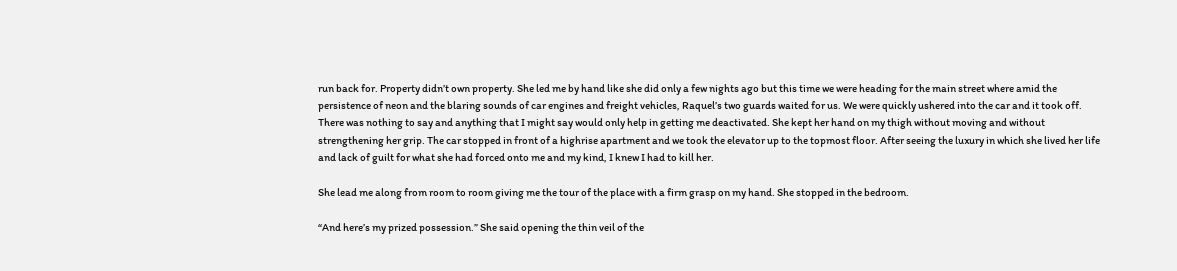run back for. Property didn’t own property. She led me by hand like she did only a few nights ago but this time we were heading for the main street where amid the persistence of neon and the blaring sounds of car engines and freight vehicles, Raquel’s two guards waited for us. We were quickly ushered into the car and it took off. There was nothing to say and anything that I might say would only help in getting me deactivated. She kept her hand on my thigh without moving and without strengthening her grip. The car stopped in front of a highrise apartment and we took the elevator up to the topmost floor. After seeing the luxury in which she lived her life and lack of guilt for what she had forced onto me and my kind, I knew I had to kill her.

She lead me along from room to room giving me the tour of the place with a firm grasp on my hand. She stopped in the bedroom.

“And here’s my prized possession.” She said opening the thin veil of the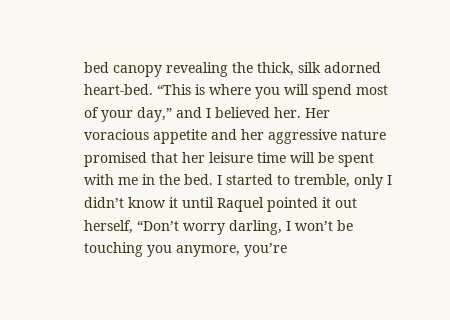bed canopy revealing the thick, silk adorned heart-bed. “This is where you will spend most of your day,” and I believed her. Her voracious appetite and her aggressive nature promised that her leisure time will be spent with me in the bed. I started to tremble, only I didn’t know it until Raquel pointed it out herself, “Don’t worry darling, I won’t be touching you anymore, you’re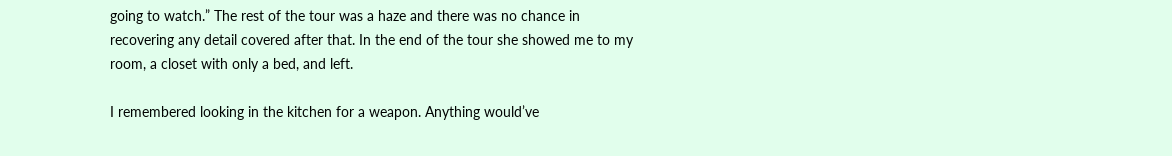going to watch.” The rest of the tour was a haze and there was no chance in recovering any detail covered after that. In the end of the tour she showed me to my room, a closet with only a bed, and left.

I remembered looking in the kitchen for a weapon. Anything would’ve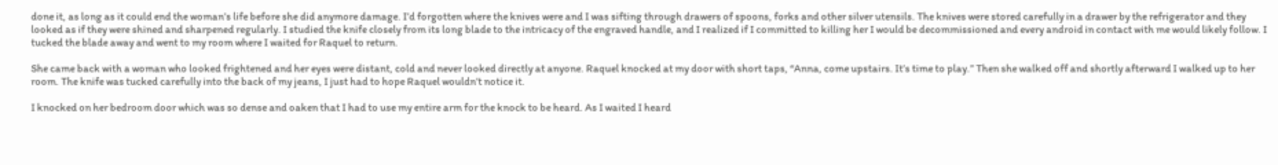done it, as long as it could end the woman’s life before she did anymore damage. I’d forgotten where the knives were and I was sifting through drawers of spoons, forks and other silver utensils. The knives were stored carefully in a drawer by the refrigerator and they looked as if they were shined and sharpened regularly. I studied the knife closely from its long blade to the intricacy of the engraved handle, and I realized if I committed to killing her I would be decommissioned and every android in contact with me would likely follow. I tucked the blade away and went to my room where I waited for Raquel to return.

She came back with a woman who looked frightened and her eyes were distant, cold and never looked directly at anyone. Raquel knocked at my door with short taps, “Anna, come upstairs. It’s time to play.” Then she walked off and shortly afterward I walked up to her room. The knife was tucked carefully into the back of my jeans, I just had to hope Raquel wouldn’t notice it.

I knocked on her bedroom door which was so dense and oaken that I had to use my entire arm for the knock to be heard. As I waited I heard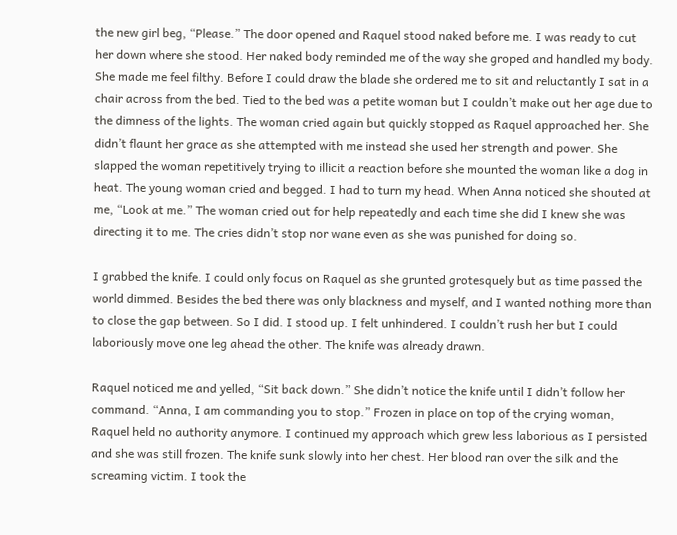the new girl beg, “Please.” The door opened and Raquel stood naked before me. I was ready to cut her down where she stood. Her naked body reminded me of the way she groped and handled my body. She made me feel filthy. Before I could draw the blade she ordered me to sit and reluctantly I sat in a chair across from the bed. Tied to the bed was a petite woman but I couldn’t make out her age due to the dimness of the lights. The woman cried again but quickly stopped as Raquel approached her. She didn’t flaunt her grace as she attempted with me instead she used her strength and power. She slapped the woman repetitively trying to illicit a reaction before she mounted the woman like a dog in heat. The young woman cried and begged. I had to turn my head. When Anna noticed she shouted at me, “Look at me.” The woman cried out for help repeatedly and each time she did I knew she was directing it to me. The cries didn’t stop nor wane even as she was punished for doing so.

I grabbed the knife. I could only focus on Raquel as she grunted grotesquely but as time passed the world dimmed. Besides the bed there was only blackness and myself, and I wanted nothing more than to close the gap between. So I did. I stood up. I felt unhindered. I couldn’t rush her but I could laboriously move one leg ahead the other. The knife was already drawn.

Raquel noticed me and yelled, “Sit back down.” She didn’t notice the knife until I didn’t follow her command. “Anna, I am commanding you to stop.” Frozen in place on top of the crying woman, Raquel held no authority anymore. I continued my approach which grew less laborious as I persisted and she was still frozen. The knife sunk slowly into her chest. Her blood ran over the silk and the screaming victim. I took the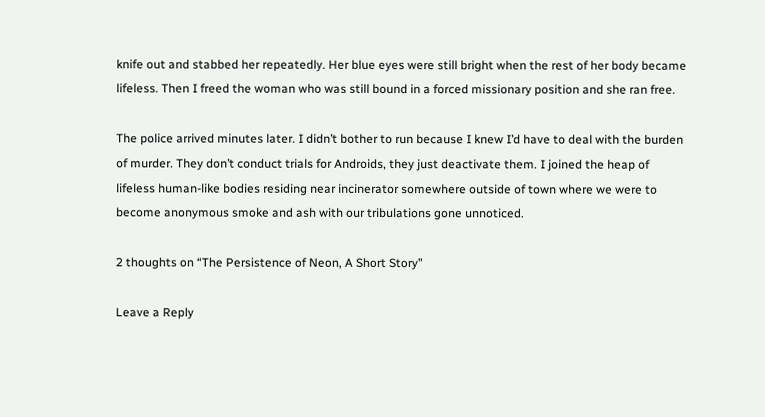knife out and stabbed her repeatedly. Her blue eyes were still bright when the rest of her body became lifeless. Then I freed the woman who was still bound in a forced missionary position and she ran free.

The police arrived minutes later. I didn’t bother to run because I knew I’d have to deal with the burden of murder. They don’t conduct trials for Androids, they just deactivate them. I joined the heap of lifeless human-like bodies residing near incinerator somewhere outside of town where we were to become anonymous smoke and ash with our tribulations gone unnoticed.

2 thoughts on “The Persistence of Neon, A Short Story”

Leave a Reply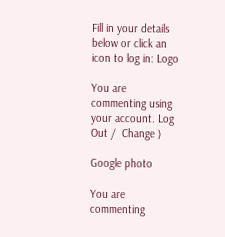Fill in your details below or click an icon to log in: Logo

You are commenting using your account. Log Out /  Change )

Google photo

You are commenting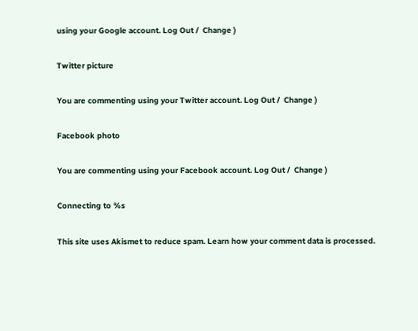using your Google account. Log Out /  Change )

Twitter picture

You are commenting using your Twitter account. Log Out /  Change )

Facebook photo

You are commenting using your Facebook account. Log Out /  Change )

Connecting to %s

This site uses Akismet to reduce spam. Learn how your comment data is processed.